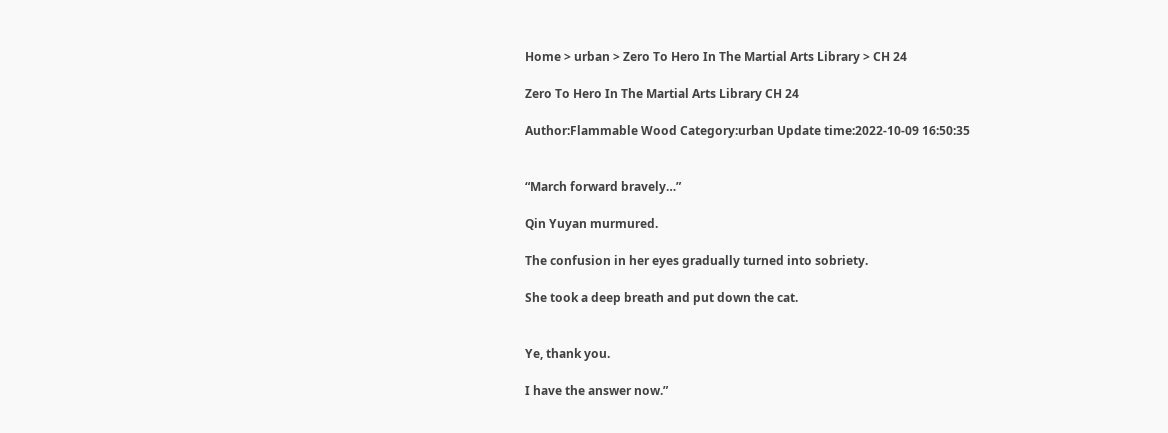Home > urban > Zero To Hero In The Martial Arts Library > CH 24

Zero To Hero In The Martial Arts Library CH 24

Author:Flammable Wood Category:urban Update time:2022-10-09 16:50:35


“March forward bravely…”

Qin Yuyan murmured.

The confusion in her eyes gradually turned into sobriety.

She took a deep breath and put down the cat.


Ye, thank you.

I have the answer now.”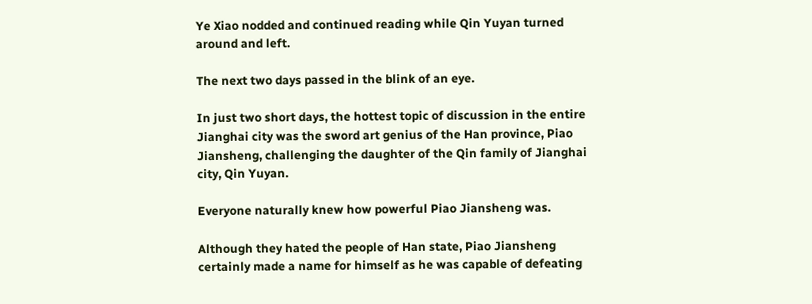Ye Xiao nodded and continued reading while Qin Yuyan turned around and left.

The next two days passed in the blink of an eye.

In just two short days, the hottest topic of discussion in the entire Jianghai city was the sword art genius of the Han province, Piao Jiansheng, challenging the daughter of the Qin family of Jianghai city, Qin Yuyan.

Everyone naturally knew how powerful Piao Jiansheng was.

Although they hated the people of Han state, Piao Jiansheng certainly made a name for himself as he was capable of defeating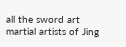all the sword art martial artists of Jing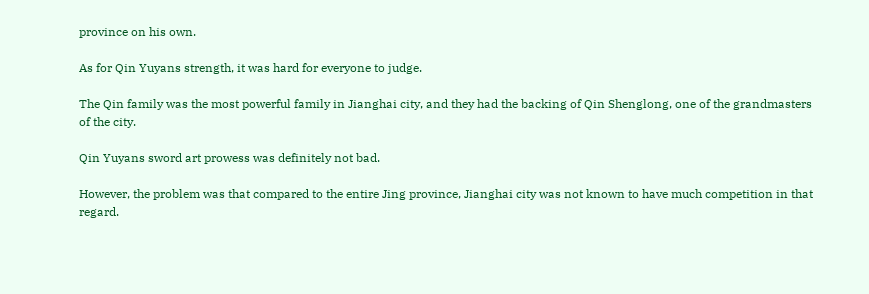province on his own.

As for Qin Yuyans strength, it was hard for everyone to judge.

The Qin family was the most powerful family in Jianghai city, and they had the backing of Qin Shenglong, one of the grandmasters of the city.

Qin Yuyans sword art prowess was definitely not bad.

However, the problem was that compared to the entire Jing province, Jianghai city was not known to have much competition in that regard.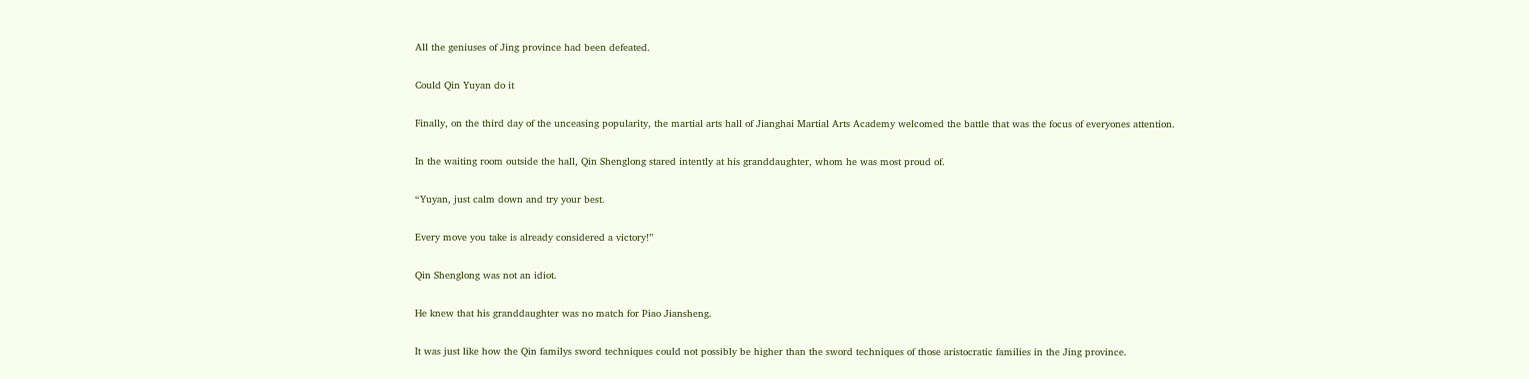All the geniuses of Jing province had been defeated.

Could Qin Yuyan do it

Finally, on the third day of the unceasing popularity, the martial arts hall of Jianghai Martial Arts Academy welcomed the battle that was the focus of everyones attention.

In the waiting room outside the hall, Qin Shenglong stared intently at his granddaughter, whom he was most proud of.

“Yuyan, just calm down and try your best.

Every move you take is already considered a victory!”

Qin Shenglong was not an idiot.

He knew that his granddaughter was no match for Piao Jiansheng.

It was just like how the Qin familys sword techniques could not possibly be higher than the sword techniques of those aristocratic families in the Jing province.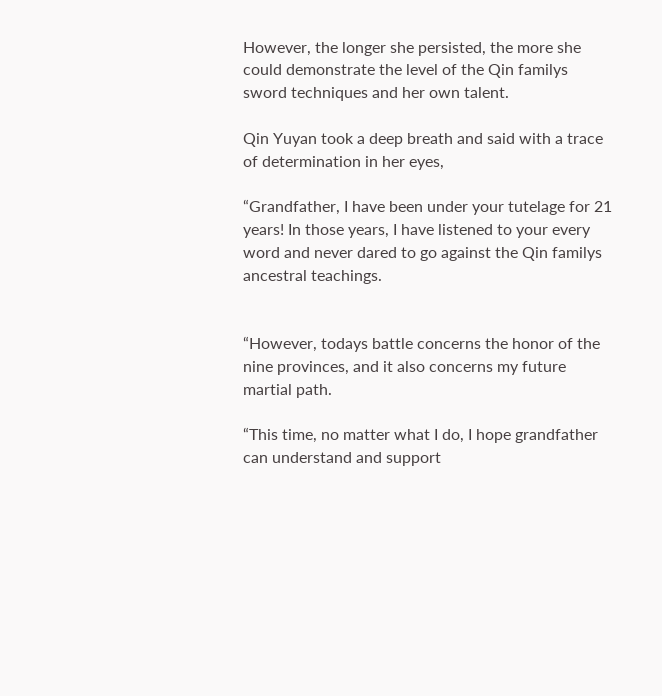However, the longer she persisted, the more she could demonstrate the level of the Qin familys sword techniques and her own talent.

Qin Yuyan took a deep breath and said with a trace of determination in her eyes,

“Grandfather, I have been under your tutelage for 21 years! In those years, I have listened to your every word and never dared to go against the Qin familys ancestral teachings.


“However, todays battle concerns the honor of the nine provinces, and it also concerns my future martial path.

“This time, no matter what I do, I hope grandfather can understand and support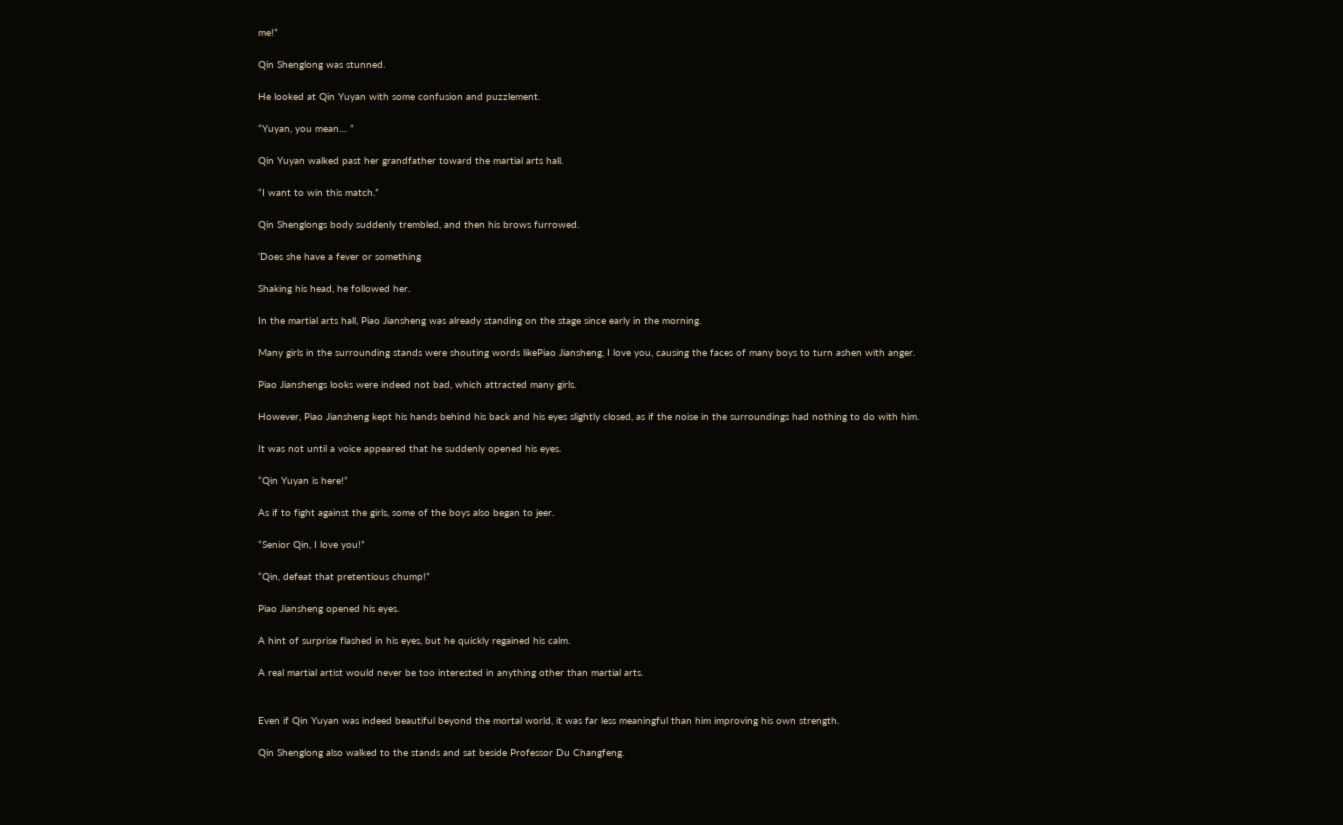me!”

Qin Shenglong was stunned.

He looked at Qin Yuyan with some confusion and puzzlement.

“Yuyan, you mean… ”

Qin Yuyan walked past her grandfather toward the martial arts hall.

“I want to win this match.”

Qin Shenglongs body suddenly trembled, and then his brows furrowed.

‘Does she have a fever or something

Shaking his head, he followed her.

In the martial arts hall, Piao Jiansheng was already standing on the stage since early in the morning.

Many girls in the surrounding stands were shouting words likePiao Jiansheng, I love you, causing the faces of many boys to turn ashen with anger.

Piao Jianshengs looks were indeed not bad, which attracted many girls.

However, Piao Jiansheng kept his hands behind his back and his eyes slightly closed, as if the noise in the surroundings had nothing to do with him.

It was not until a voice appeared that he suddenly opened his eyes.

“Qin Yuyan is here!”

As if to fight against the girls, some of the boys also began to jeer.

“Senior Qin, I love you!”

“Qin, defeat that pretentious chump!”

Piao Jiansheng opened his eyes.

A hint of surprise flashed in his eyes, but he quickly regained his calm.

A real martial artist would never be too interested in anything other than martial arts.


Even if Qin Yuyan was indeed beautiful beyond the mortal world, it was far less meaningful than him improving his own strength.

Qin Shenglong also walked to the stands and sat beside Professor Du Changfeng.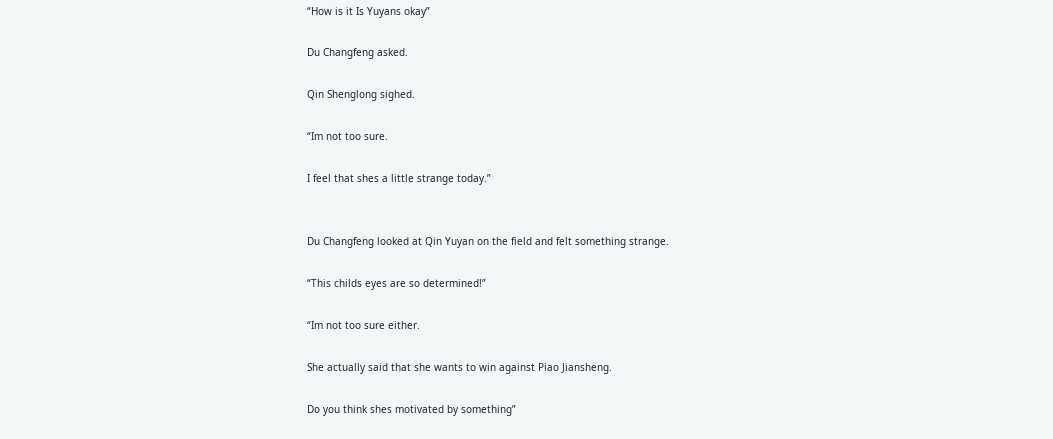“How is it Is Yuyans okay”

Du Changfeng asked.

Qin Shenglong sighed.

“Im not too sure.

I feel that shes a little strange today.”


Du Changfeng looked at Qin Yuyan on the field and felt something strange.

“This childs eyes are so determined!”

“Im not too sure either.

She actually said that she wants to win against Piao Jiansheng.

Do you think shes motivated by something”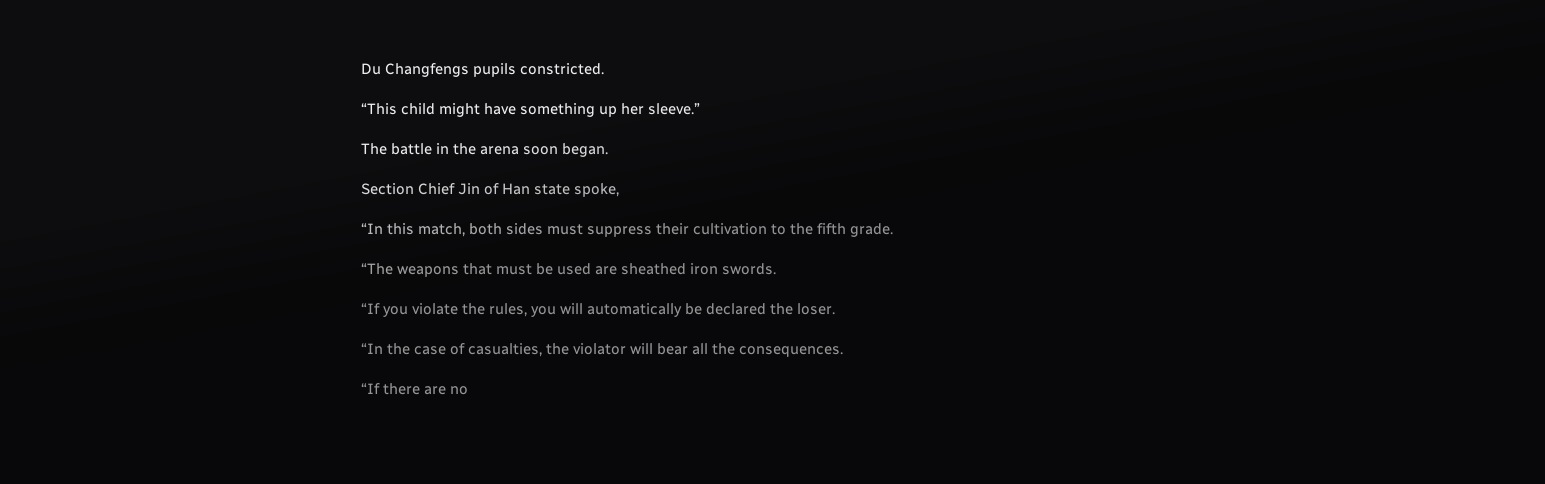Du Changfengs pupils constricted.

“This child might have something up her sleeve.”

The battle in the arena soon began.

Section Chief Jin of Han state spoke,

“In this match, both sides must suppress their cultivation to the fifth grade.

“The weapons that must be used are sheathed iron swords.

“If you violate the rules, you will automatically be declared the loser.

“In the case of casualties, the violator will bear all the consequences.

“If there are no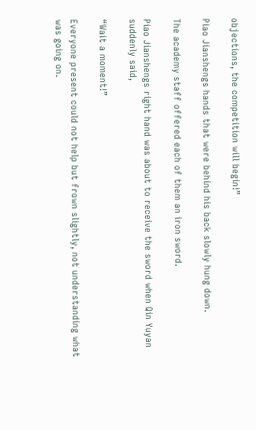objections, the competition will begin!”

Piao Jianshengs hands that were behind his back slowly hung down.

The academy staff offered each of them an iron sword.

Piao Jianshengs right hand was about to receive the sword when Qin Yuyan suddenly said,

“Wait a moment!”

Everyone present could not help but frown slightly, not understanding what was going on.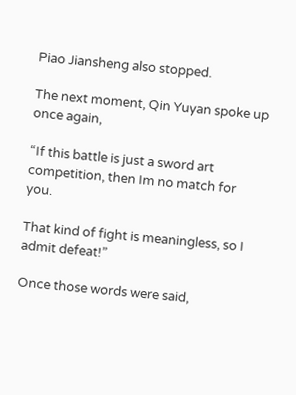Piao Jiansheng also stopped.

The next moment, Qin Yuyan spoke up once again,

“If this battle is just a sword art competition, then Im no match for you.

That kind of fight is meaningless, so I admit defeat!”

Once those words were said,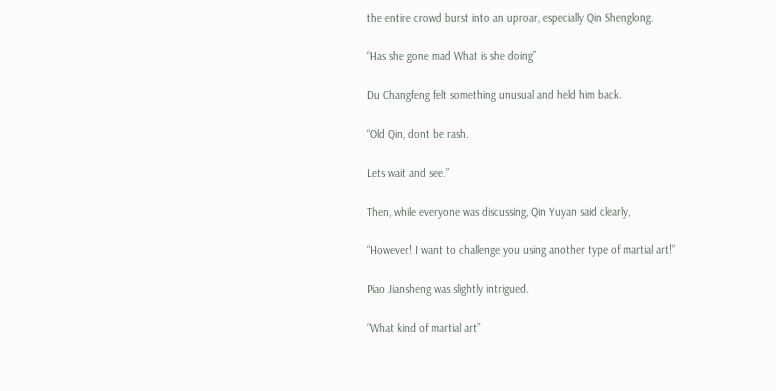the entire crowd burst into an uproar, especially Qin Shenglong.

“Has she gone mad What is she doing”

Du Changfeng felt something unusual and held him back.

“Old Qin, dont be rash.

Lets wait and see.”

Then, while everyone was discussing, Qin Yuyan said clearly,

“However! I want to challenge you using another type of martial art!”

Piao Jiansheng was slightly intrigued.

“What kind of martial art”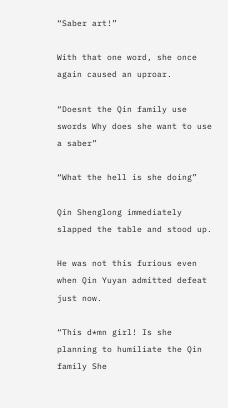“Saber art!”

With that one word, she once again caused an uproar.

“Doesnt the Qin family use swords Why does she want to use a saber”

“What the hell is she doing”

Qin Shenglong immediately slapped the table and stood up.

He was not this furious even when Qin Yuyan admitted defeat just now.

“This d*mn girl! Is she planning to humiliate the Qin family She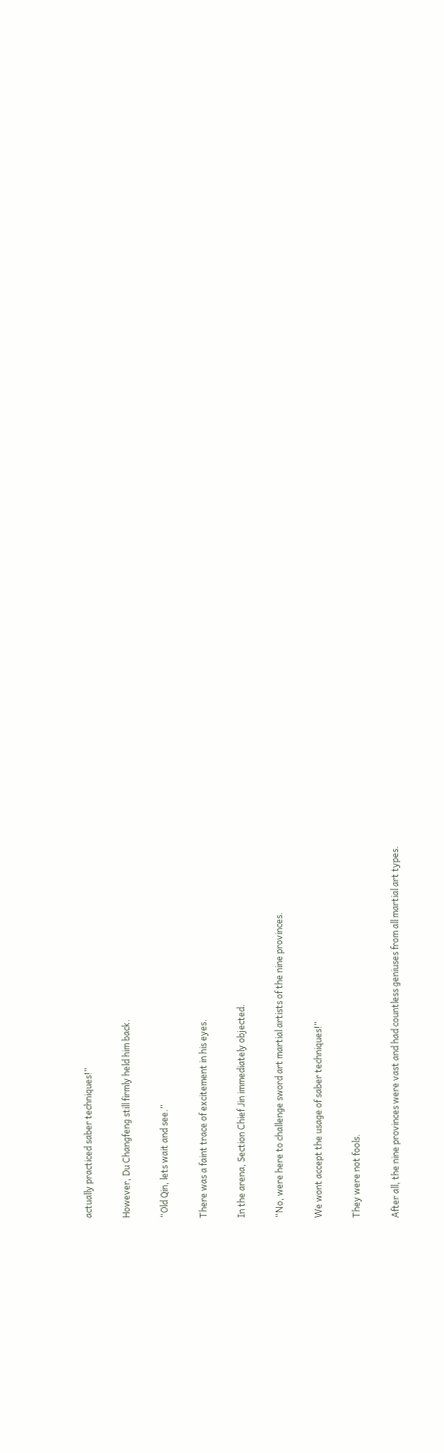actually practiced saber techniques!”

However, Du Changfeng still firmly held him back.

“Old Qin, lets wait and see.”

There was a faint trace of excitement in his eyes.

In the arena, Section Chief Jin immediately objected.

“No, were here to challenge sword art martial artists of the nine provinces.

We wont accept the usage of saber techniques!”

They were not fools.

After all, the nine provinces were vast and had countless geniuses from all martial art types.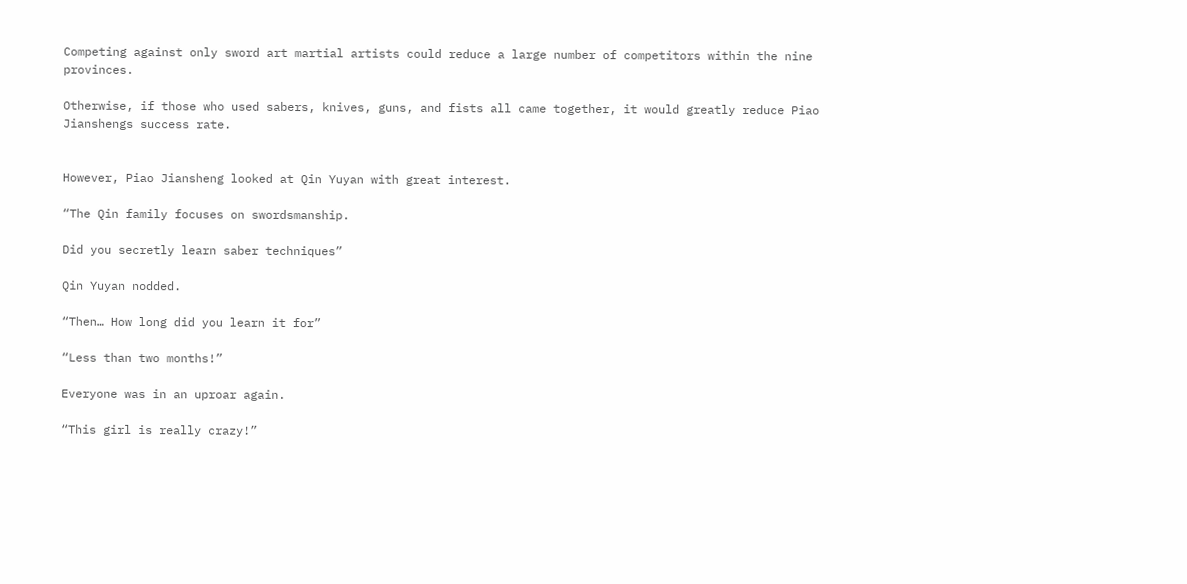Competing against only sword art martial artists could reduce a large number of competitors within the nine provinces.

Otherwise, if those who used sabers, knives, guns, and fists all came together, it would greatly reduce Piao Jianshengs success rate.


However, Piao Jiansheng looked at Qin Yuyan with great interest.

“The Qin family focuses on swordsmanship.

Did you secretly learn saber techniques”

Qin Yuyan nodded.

“Then… How long did you learn it for”

“Less than two months!”

Everyone was in an uproar again.

“This girl is really crazy!”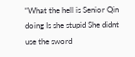“What the hell is Senior Qin doing Is she stupid She didnt use the sword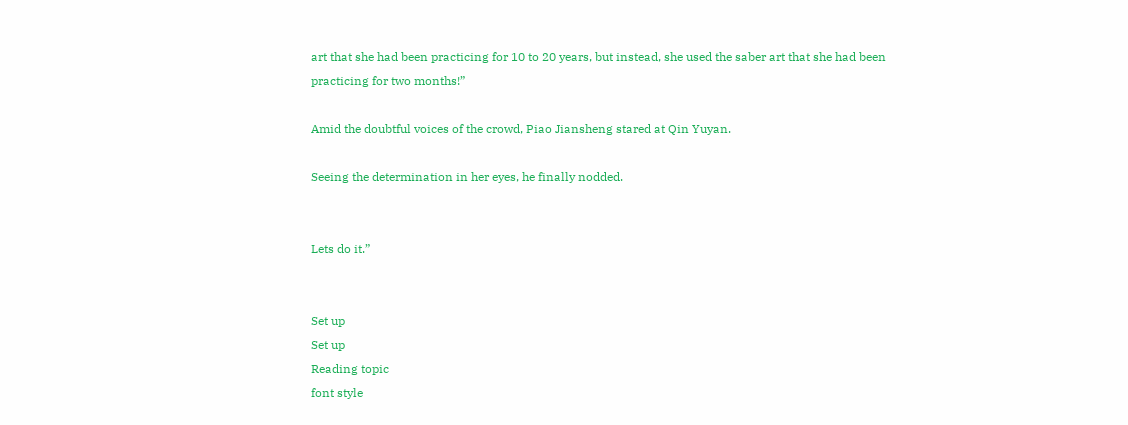art that she had been practicing for 10 to 20 years, but instead, she used the saber art that she had been practicing for two months!”

Amid the doubtful voices of the crowd, Piao Jiansheng stared at Qin Yuyan.

Seeing the determination in her eyes, he finally nodded.


Lets do it.”


Set up
Set up
Reading topic
font style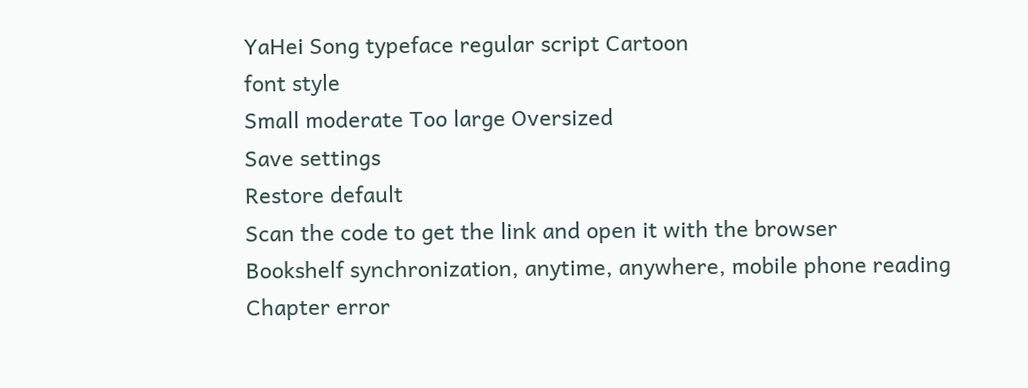YaHei Song typeface regular script Cartoon
font style
Small moderate Too large Oversized
Save settings
Restore default
Scan the code to get the link and open it with the browser
Bookshelf synchronization, anytime, anywhere, mobile phone reading
Chapter error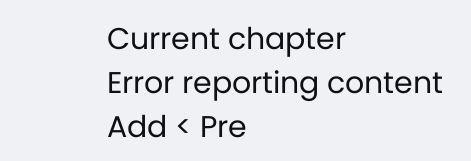Current chapter
Error reporting content
Add < Pre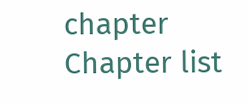chapter Chapter list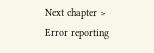Next chapter > Error reporting